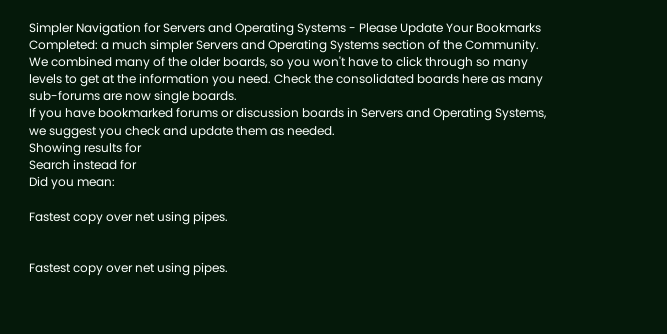Simpler Navigation for Servers and Operating Systems - Please Update Your Bookmarks
Completed: a much simpler Servers and Operating Systems section of the Community. We combined many of the older boards, so you won't have to click through so many levels to get at the information you need. Check the consolidated boards here as many sub-forums are now single boards.
If you have bookmarked forums or discussion boards in Servers and Operating Systems, we suggest you check and update them as needed.
Showing results for
Search instead for
Did you mean:

Fastest copy over net using pipes.


Fastest copy over net using pipes.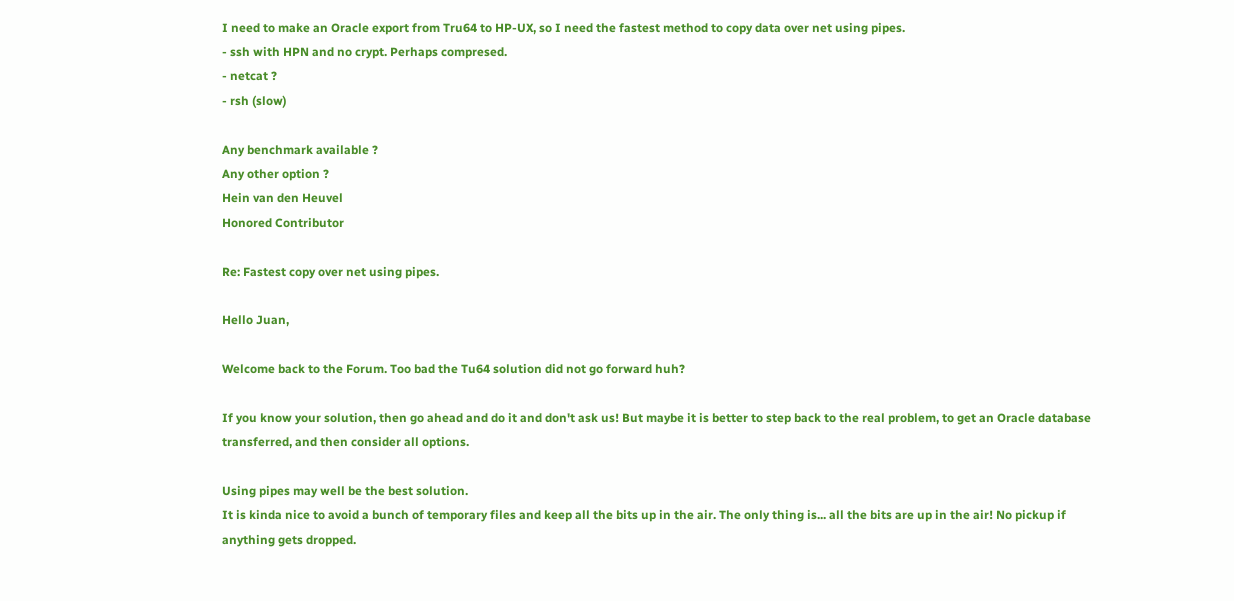I need to make an Oracle export from Tru64 to HP-UX, so I need the fastest method to copy data over net using pipes.
- ssh with HPN and no crypt. Perhaps compresed.
- netcat ?
- rsh (slow)

Any benchmark available ?
Any other option ?
Hein van den Heuvel
Honored Contributor

Re: Fastest copy over net using pipes.

Hello Juan,

Welcome back to the Forum. Too bad the Tu64 solution did not go forward huh?

If you know your solution, then go ahead and do it and don't ask us! But maybe it is better to step back to the real problem, to get an Oracle database transferred, and then consider all options.

Using pipes may well be the best solution.
It is kinda nice to avoid a bunch of temporary files and keep all the bits up in the air. The only thing is... all the bits are up in the air! No pickup if anything gets dropped.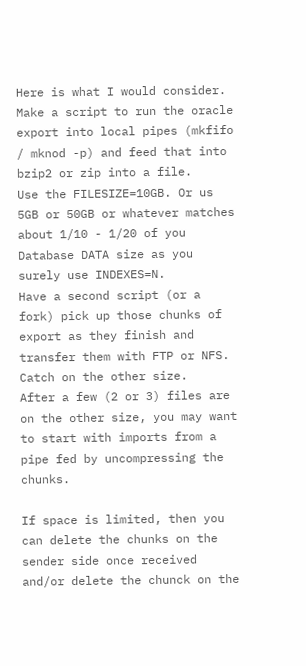Here is what I would consider.
Make a script to run the oracle export into local pipes (mkfifo / mknod -p) and feed that into bzip2 or zip into a file.
Use the FILESIZE=10GB. Or us 5GB or 50GB or whatever matches about 1/10 - 1/20 of you Database DATA size as you surely use INDEXES=N.
Have a second script (or a fork) pick up those chunks of export as they finish and transfer them with FTP or NFS. Catch on the other size.
After a few (2 or 3) files are on the other size, you may want to start with imports from a pipe fed by uncompressing the chunks.

If space is limited, then you can delete the chunks on the sender side once received and/or delete the chunck on the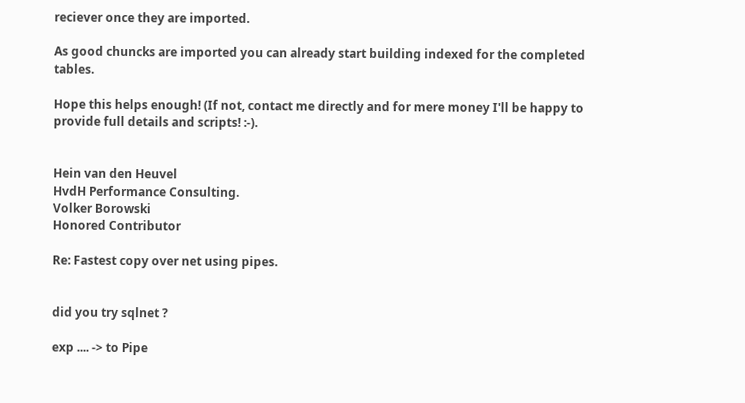reciever once they are imported.

As good chuncks are imported you can already start building indexed for the completed tables.

Hope this helps enough! (If not, contact me directly and for mere money I'll be happy to provide full details and scripts! :-).


Hein van den Heuvel
HvdH Performance Consulting.
Volker Borowski
Honored Contributor

Re: Fastest copy over net using pipes.


did you try sqlnet ?

exp .... -> to Pipe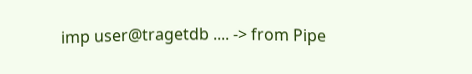imp user@tragetdb .... -> from Pipe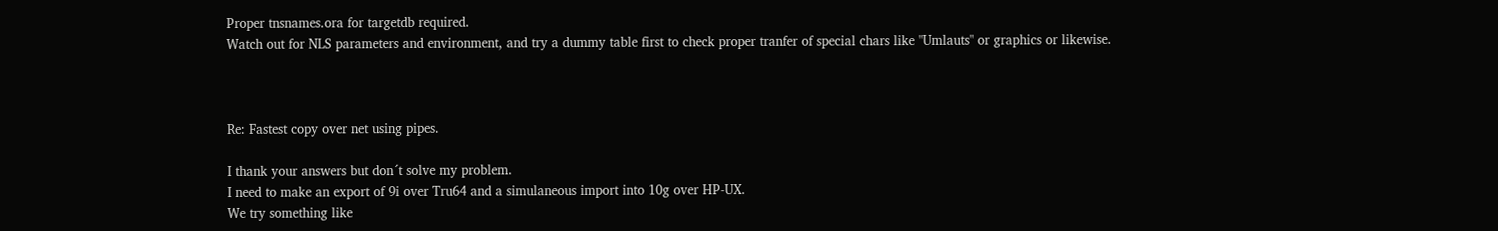Proper tnsnames.ora for targetdb required.
Watch out for NLS parameters and environment, and try a dummy table first to check proper tranfer of special chars like "Umlauts" or graphics or likewise.



Re: Fastest copy over net using pipes.

I thank your answers but don´t solve my problem.
I need to make an export of 9i over Tru64 and a simulaneous import into 10g over HP-UX.
We try something like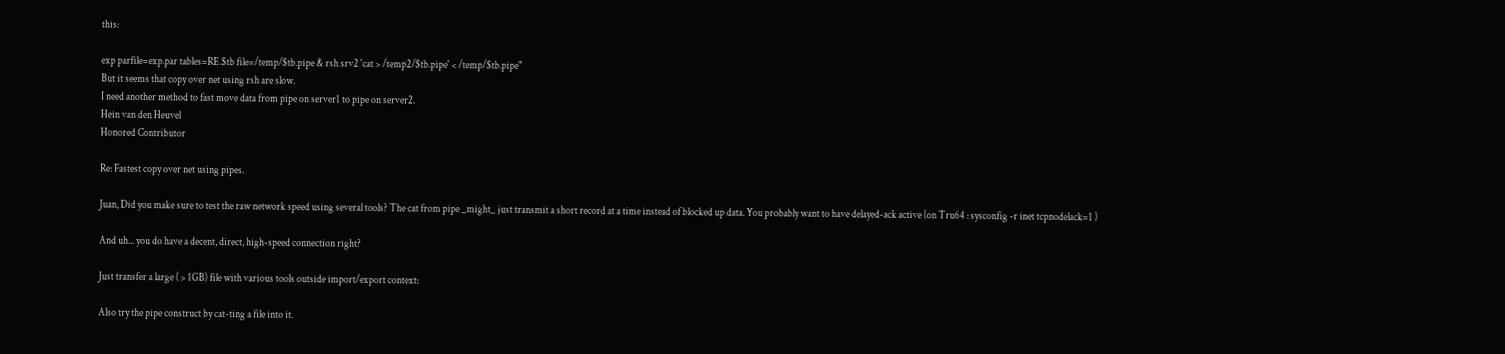this:

exp parfile=exp.par tables=RE.$tb file=/temp/$tb.pipe & rsh srv2 'cat > /temp2/$tb.pipe' < /temp/$tb.pipe"
But it seems that copy over net using rsh are slow.
I need another method to fast move data from pipe on server1 to pipe on server2.
Hein van den Heuvel
Honored Contributor

Re: Fastest copy over net using pipes.

Juan, Did you make sure to test the raw network speed using several tools? The cat from pipe _might_ just transmit a short record at a time instead of blocked up data. You probably want to have delayed-ack active (on Tru64 : sysconfig -r inet tcpnodelack=1 )

And uh... you do have a decent, direct, high-speed connection right?

Just transfer a large ( > 1GB) file with various tools outside import/export context:

Also try the pipe construct by cat-ting a file into it.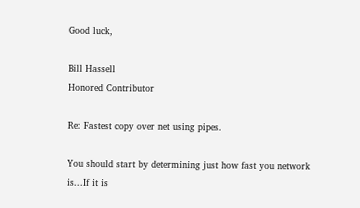Good luck,

Bill Hassell
Honored Contributor

Re: Fastest copy over net using pipes.

You should start by determining just how fast you network is...If it is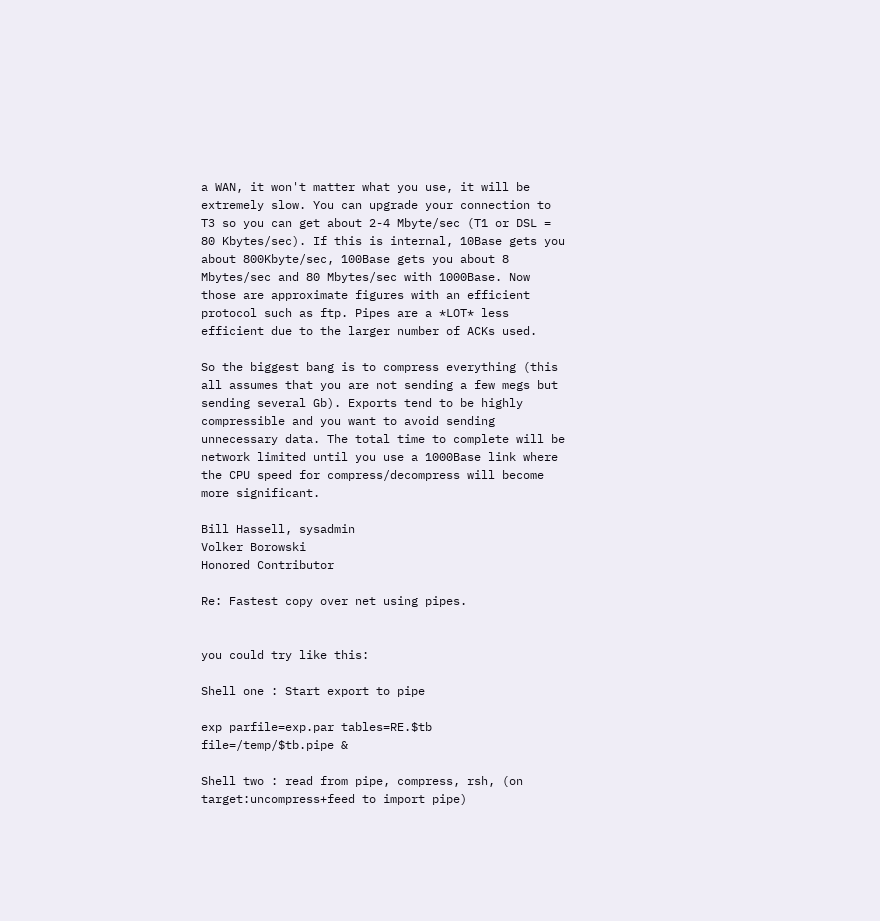a WAN, it won't matter what you use, it will be extremely slow. You can upgrade your connection to T3 so you can get about 2-4 Mbyte/sec (T1 or DSL = 80 Kbytes/sec). If this is internal, 10Base gets you about 800Kbyte/sec, 100Base gets you about 8 Mbytes/sec and 80 Mbytes/sec with 1000Base. Now those are approximate figures with an efficient protocol such as ftp. Pipes are a *LOT* less efficient due to the larger number of ACKs used.

So the biggest bang is to compress everything (this all assumes that you are not sending a few megs but sending several Gb). Exports tend to be highly compressible and you want to avoid sending unnecessary data. The total time to complete will be network limited until you use a 1000Base link where the CPU speed for compress/decompress will become more significant.

Bill Hassell, sysadmin
Volker Borowski
Honored Contributor

Re: Fastest copy over net using pipes.


you could try like this:

Shell one : Start export to pipe

exp parfile=exp.par tables=RE.$tb file=/temp/$tb.pipe &

Shell two : read from pipe, compress, rsh, (on target:uncompress+feed to import pipe)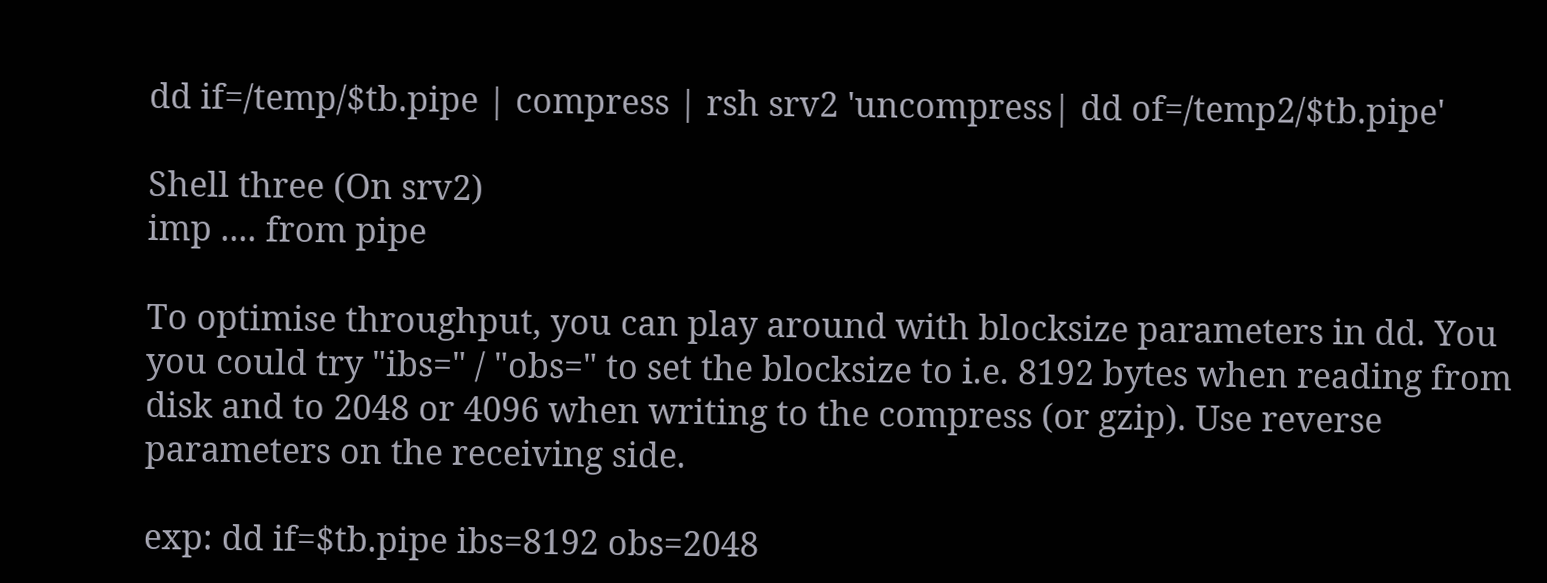dd if=/temp/$tb.pipe | compress | rsh srv2 'uncompress| dd of=/temp2/$tb.pipe'

Shell three (On srv2)
imp .... from pipe

To optimise throughput, you can play around with blocksize parameters in dd. You you could try "ibs=" / "obs=" to set the blocksize to i.e. 8192 bytes when reading from disk and to 2048 or 4096 when writing to the compress (or gzip). Use reverse parameters on the receiving side.

exp: dd if=$tb.pipe ibs=8192 obs=2048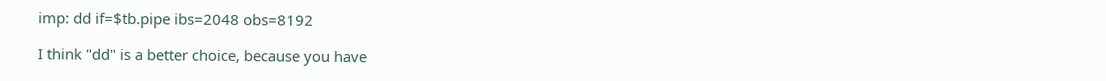imp: dd if=$tb.pipe ibs=2048 obs=8192

I think "dd" is a better choice, because you have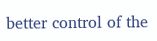better control of the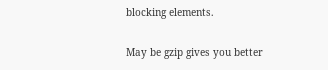blocking elements.

May be gzip gives you better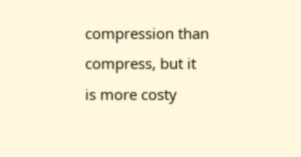compression than compress, but it is more costy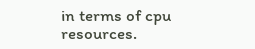in terms of cpu resources.